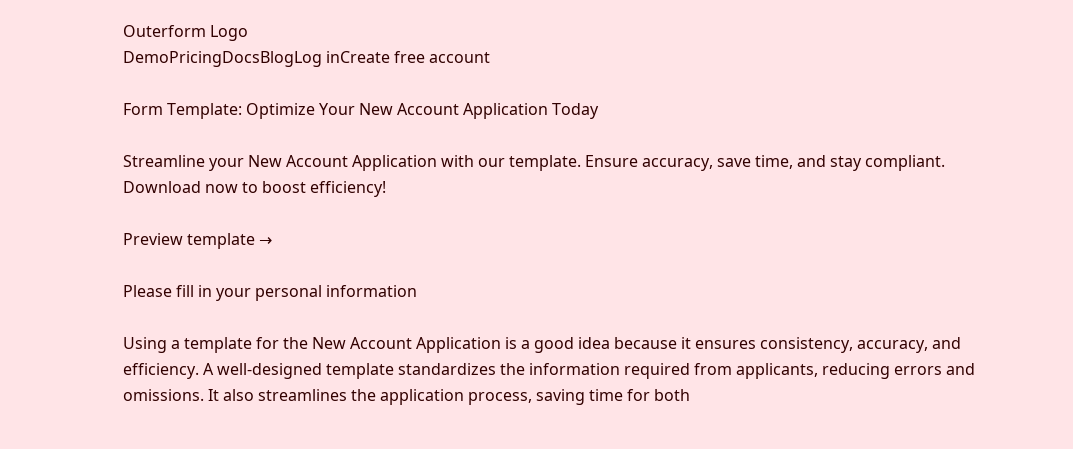Outerform Logo
DemoPricingDocsBlogLog inCreate free account

Form Template: Optimize Your New Account Application Today

Streamline your New Account Application with our template. Ensure accuracy, save time, and stay compliant. Download now to boost efficiency!

Preview template →

Please fill in your personal information

Using a template for the New Account Application is a good idea because it ensures consistency, accuracy, and efficiency. A well-designed template standardizes the information required from applicants, reducing errors and omissions. It also streamlines the application process, saving time for both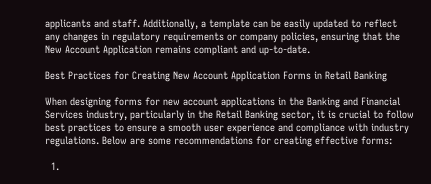applicants and staff. Additionally, a template can be easily updated to reflect any changes in regulatory requirements or company policies, ensuring that the New Account Application remains compliant and up-to-date.

Best Practices for Creating New Account Application Forms in Retail Banking

When designing forms for new account applications in the Banking and Financial Services industry, particularly in the Retail Banking sector, it is crucial to follow best practices to ensure a smooth user experience and compliance with industry regulations. Below are some recommendations for creating effective forms:

  1.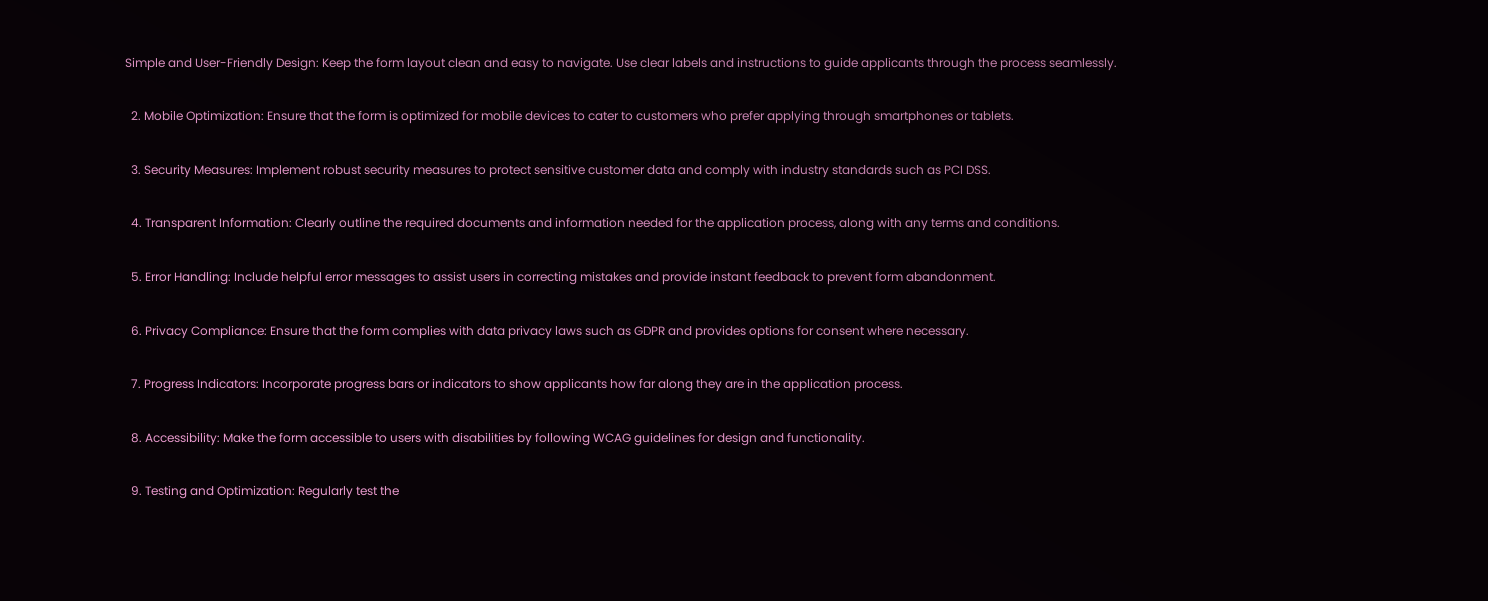Simple and User-Friendly Design: Keep the form layout clean and easy to navigate. Use clear labels and instructions to guide applicants through the process seamlessly.

  2. Mobile Optimization: Ensure that the form is optimized for mobile devices to cater to customers who prefer applying through smartphones or tablets.

  3. Security Measures: Implement robust security measures to protect sensitive customer data and comply with industry standards such as PCI DSS.

  4. Transparent Information: Clearly outline the required documents and information needed for the application process, along with any terms and conditions.

  5. Error Handling: Include helpful error messages to assist users in correcting mistakes and provide instant feedback to prevent form abandonment.

  6. Privacy Compliance: Ensure that the form complies with data privacy laws such as GDPR and provides options for consent where necessary.

  7. Progress Indicators: Incorporate progress bars or indicators to show applicants how far along they are in the application process.

  8. Accessibility: Make the form accessible to users with disabilities by following WCAG guidelines for design and functionality.

  9. Testing and Optimization: Regularly test the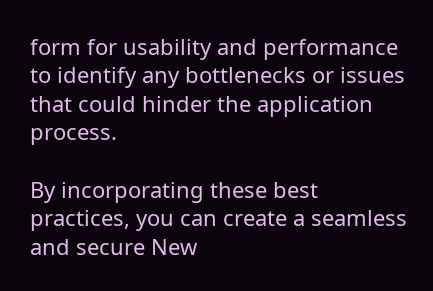form for usability and performance to identify any bottlenecks or issues that could hinder the application process.

By incorporating these best practices, you can create a seamless and secure New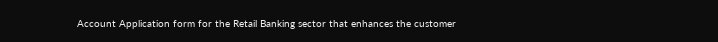Account Application form for the Retail Banking sector that enhances the customer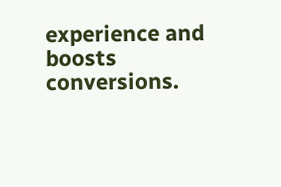experience and boosts conversions.